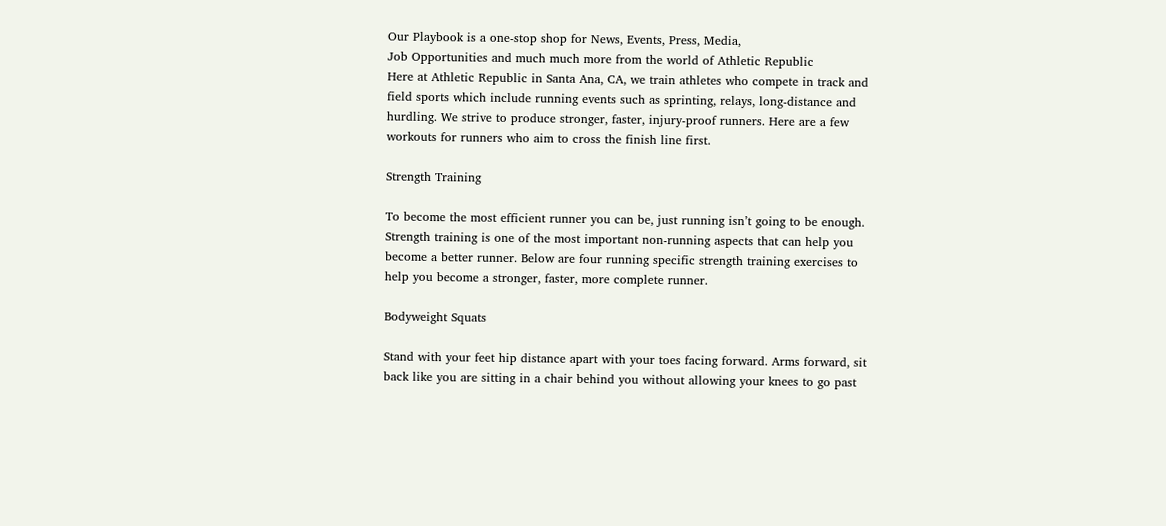Our Playbook is a one-stop shop for News, Events, Press, Media,
Job Opportunities and much much more from the world of Athletic Republic
Here at Athletic Republic in Santa Ana, CA, we train athletes who compete in track and field sports which include running events such as sprinting, relays, long-distance and hurdling. We strive to produce stronger, faster, injury-proof runners. Here are a few workouts for runners who aim to cross the finish line first.

Strength Training

To become the most efficient runner you can be, just running isn’t going to be enough. Strength training is one of the most important non-running aspects that can help you become a better runner. Below are four running specific strength training exercises to help you become a stronger, faster, more complete runner.

Bodyweight Squats

Stand with your feet hip distance apart with your toes facing forward. Arms forward, sit back like you are sitting in a chair behind you without allowing your knees to go past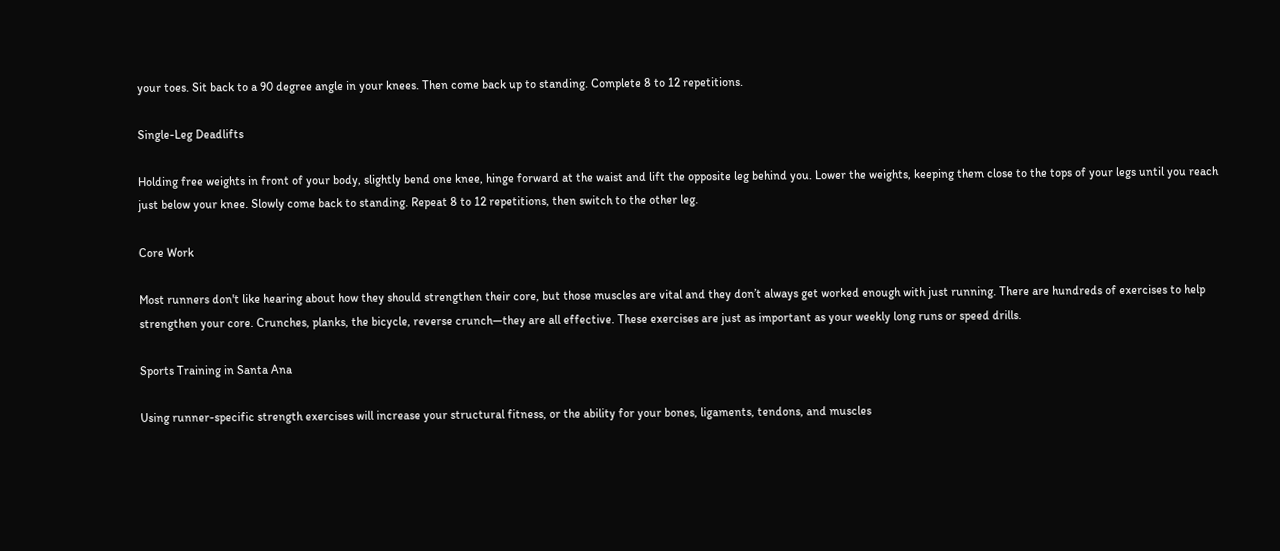your toes. Sit back to a 90 degree angle in your knees. Then come back up to standing. Complete 8 to 12 repetitions.

Single-Leg Deadlifts

Holding free weights in front of your body, slightly bend one knee, hinge forward at the waist and lift the opposite leg behind you. Lower the weights, keeping them close to the tops of your legs until you reach just below your knee. Slowly come back to standing. Repeat 8 to 12 repetitions, then switch to the other leg.

Core Work

Most runners don't like hearing about how they should strengthen their core, but those muscles are vital and they don’t always get worked enough with just running. There are hundreds of exercises to help strengthen your core. Crunches, planks, the bicycle, reverse crunch—they are all effective. These exercises are just as important as your weekly long runs or speed drills.

Sports Training in Santa Ana

Using runner-specific strength exercises will increase your structural fitness, or the ability for your bones, ligaments, tendons, and muscles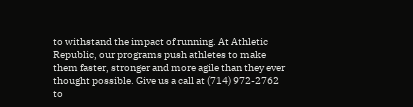to withstand the impact of running. At Athletic Republic, our programs push athletes to make them faster, stronger and more agile than they ever thought possible. Give us a call at (714) 972-2762 to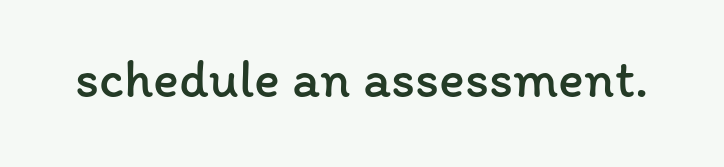schedule an assessment.